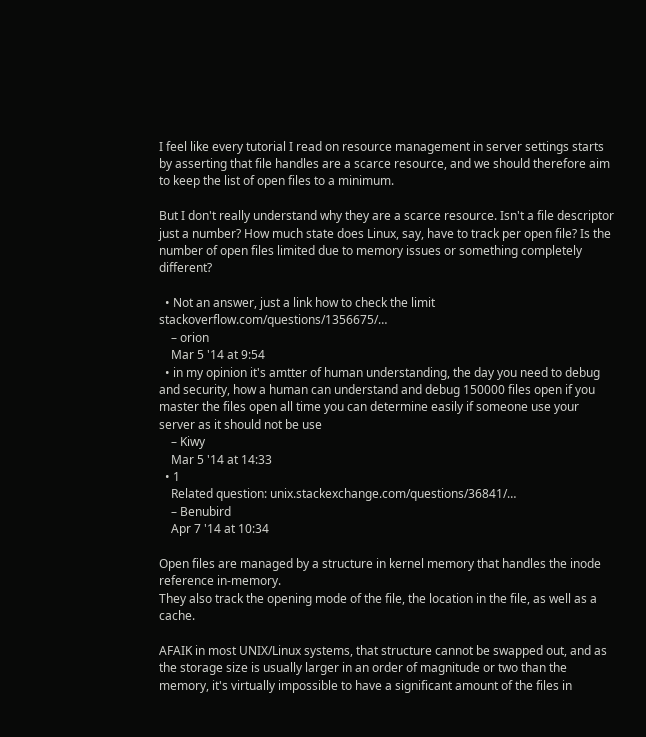I feel like every tutorial I read on resource management in server settings starts by asserting that file handles are a scarce resource, and we should therefore aim to keep the list of open files to a minimum.

But I don't really understand why they are a scarce resource. Isn't a file descriptor just a number? How much state does Linux, say, have to track per open file? Is the number of open files limited due to memory issues or something completely different?

  • Not an answer, just a link how to check the limit stackoverflow.com/questions/1356675/…
    – orion
    Mar 5 '14 at 9:54
  • in my opinion it's amtter of human understanding, the day you need to debug and security, how a human can understand and debug 150000 files open if you master the files open all time you can determine easily if someone use your server as it should not be use
    – Kiwy
    Mar 5 '14 at 14:33
  • 1
    Related question: unix.stackexchange.com/questions/36841/…
    – Benubird
    Apr 7 '14 at 10:34

Open files are managed by a structure in kernel memory that handles the inode reference in-memory.
They also track the opening mode of the file, the location in the file, as well as a cache.

AFAIK in most UNIX/Linux systems, that structure cannot be swapped out, and as the storage size is usually larger in an order of magnitude or two than the memory, it's virtually impossible to have a significant amount of the files in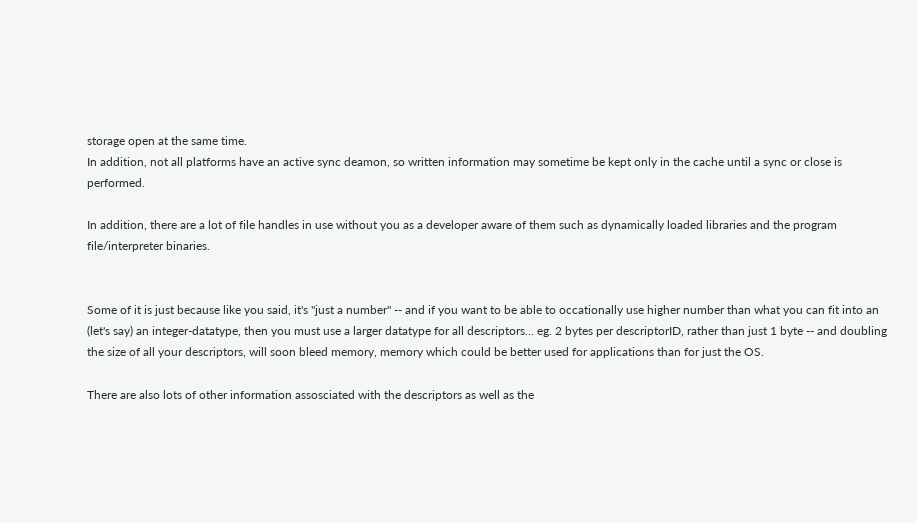storage open at the same time.
In addition, not all platforms have an active sync deamon, so written information may sometime be kept only in the cache until a sync or close is performed.

In addition, there are a lot of file handles in use without you as a developer aware of them such as dynamically loaded libraries and the program file/interpreter binaries.


Some of it is just because like you said, it's "just a number" -- and if you want to be able to occationally use higher number than what you can fit into an (let's say) an integer-datatype, then you must use a larger datatype for all descriptors... eg. 2 bytes per descriptorID, rather than just 1 byte -- and doubling the size of all your descriptors, will soon bleed memory, memory which could be better used for applications than for just the OS.

There are also lots of other information assosciated with the descriptors as well as the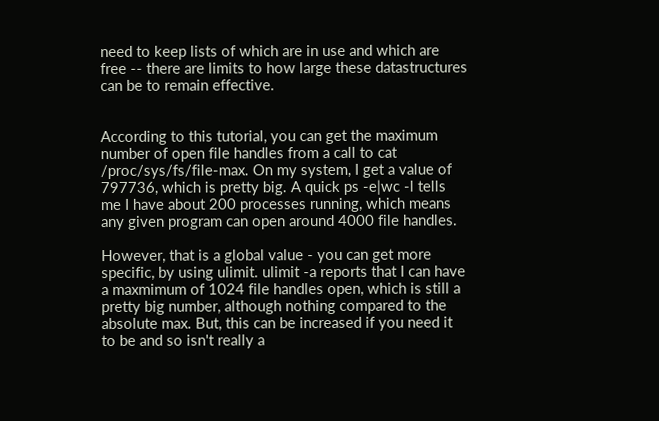need to keep lists of which are in use and which are free -- there are limits to how large these datastructures can be to remain effective.


According to this tutorial, you can get the maximum number of open file handles from a call to cat /proc/sys/fs/file-max. On my system, I get a value of 797736, which is pretty big. A quick ps -e|wc -l tells me I have about 200 processes running, which means any given program can open around 4000 file handles.

However, that is a global value - you can get more specific, by using ulimit. ulimit -a reports that I can have a maxmimum of 1024 file handles open, which is still a pretty big number, although nothing compared to the absolute max. But, this can be increased if you need it to be and so isn't really a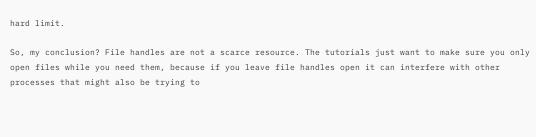hard limit.

So, my conclusion? File handles are not a scarce resource. The tutorials just want to make sure you only open files while you need them, because if you leave file handles open it can interfere with other processes that might also be trying to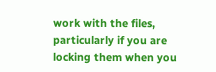work with the files, particularly if you are locking them when you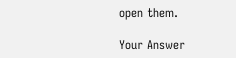open them.

Your Answer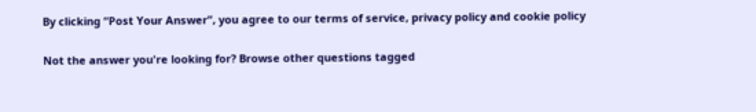By clicking “Post Your Answer”, you agree to our terms of service, privacy policy and cookie policy

Not the answer you're looking for? Browse other questions tagged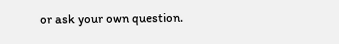or ask your own question.